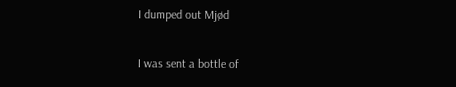I dumped out Mjød

I was sent a bottle of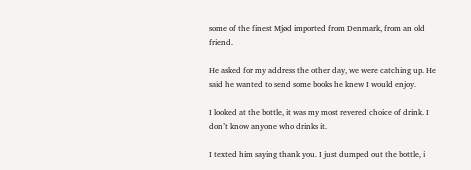some of the finest Mjød imported from Denmark, from an old friend.

He asked for my address the other day, we were catching up. He said he wanted to send some books he knew I would enjoy.

I looked at the bottle, it was my most revered choice of drink. I don’t know anyone who drinks it.

I texted him saying thank you. I just dumped out the bottle, i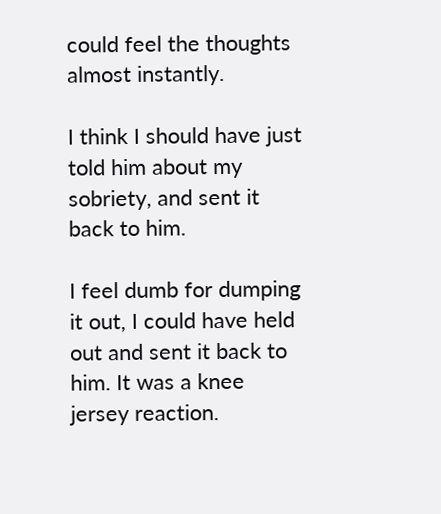could feel the thoughts almost instantly.

I think I should have just told him about my sobriety, and sent it back to him.

I feel dumb for dumping it out, I could have held out and sent it back to him. It was a knee jersey reaction.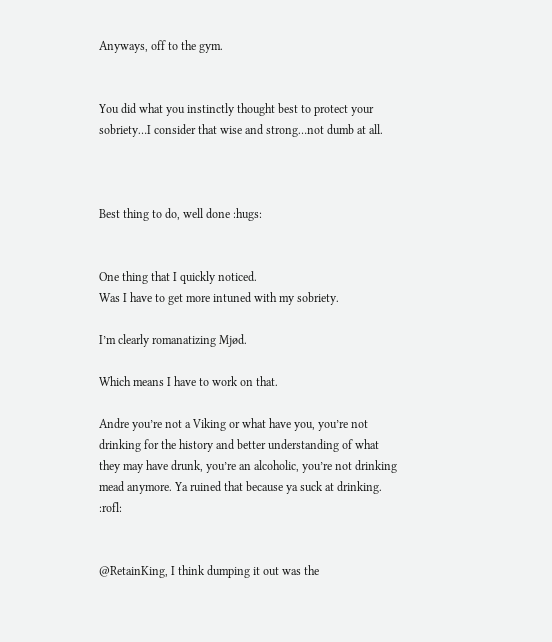Anyways, off to the gym.


You did what you instinctly thought best to protect your sobriety…I consider that wise and strong…not dumb at all.



Best thing to do, well done :hugs:


One thing that I quickly noticed.
Was I have to get more intuned with my sobriety.

I’m clearly romanatizing Mjød.

Which means I have to work on that.

Andre you’re not a Viking or what have you, you’re not drinking for the history and better understanding of what they may have drunk, you’re an alcoholic, you’re not drinking mead anymore. Ya ruined that because ya suck at drinking. :rofl:


@RetainKing, I think dumping it out was the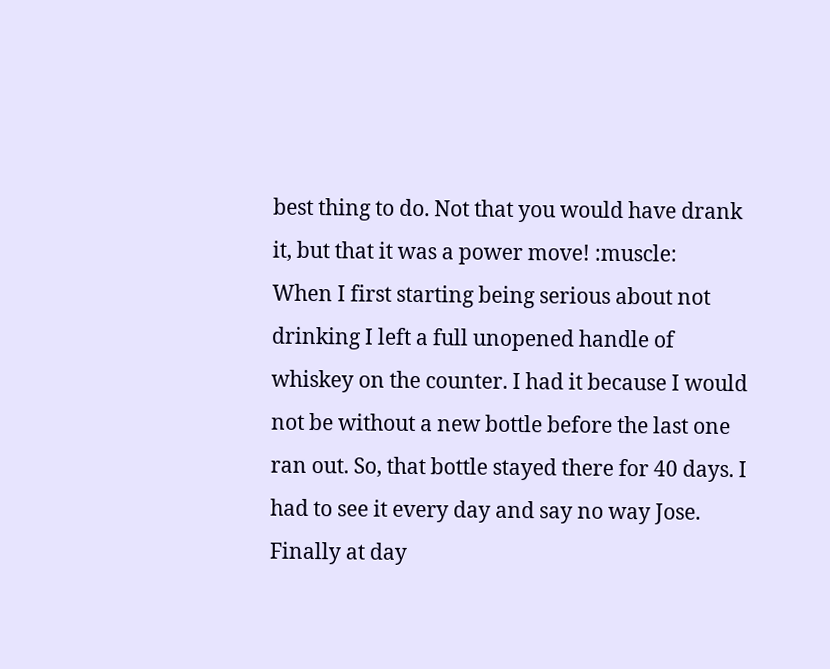best thing to do. Not that you would have drank it, but that it was a power move! :muscle:
When I first starting being serious about not drinking I left a full unopened handle of whiskey on the counter. I had it because I would not be without a new bottle before the last one ran out. So, that bottle stayed there for 40 days. I had to see it every day and say no way Jose. Finally at day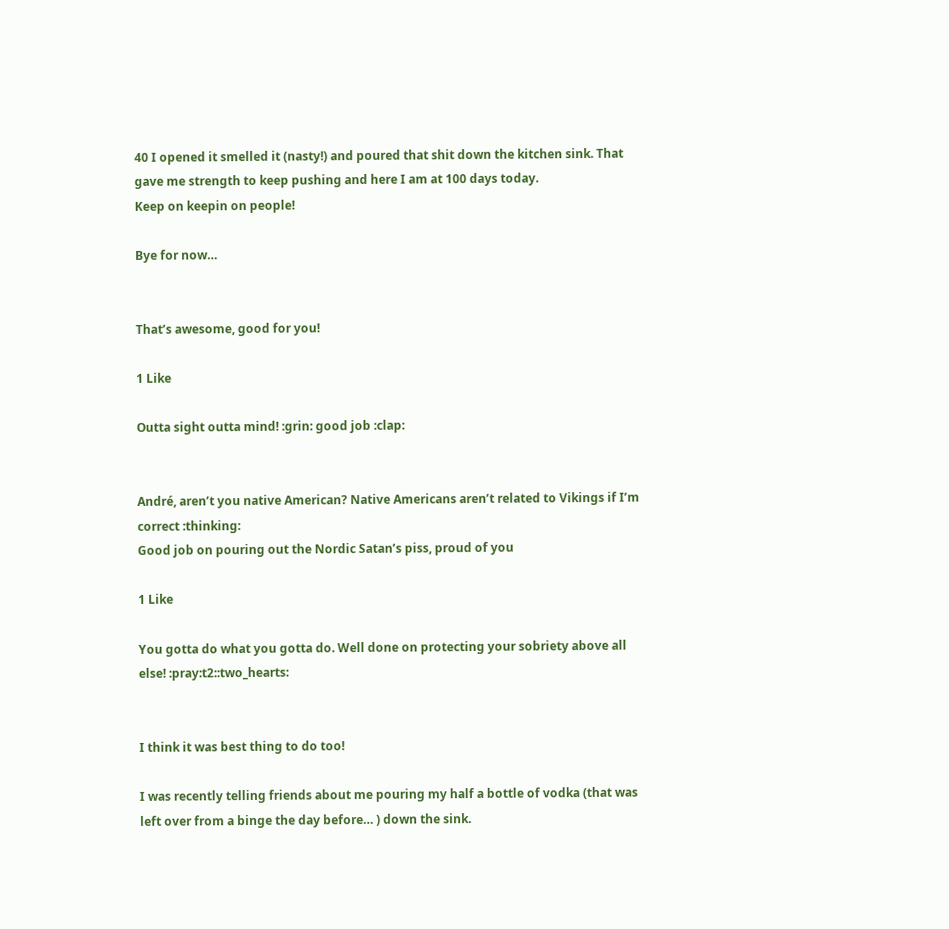40 I opened it smelled it (nasty!) and poured that shit down the kitchen sink. That gave me strength to keep pushing and here I am at 100 days today.
Keep on keepin on people!

Bye for now…


That’s awesome, good for you!

1 Like

Outta sight outta mind! :grin: good job :clap:


André, aren’t you native American? Native Americans aren’t related to Vikings if I’m correct :thinking:
Good job on pouring out the Nordic Satan’s piss, proud of you

1 Like

You gotta do what you gotta do. Well done on protecting your sobriety above all else! :pray:t2::two_hearts:


I think it was best thing to do too!

I was recently telling friends about me pouring my half a bottle of vodka (that was left over from a binge the day before… ) down the sink.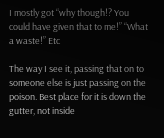I mostly got “why though!? You could have given that to me!” “What a waste!” Etc

The way I see it, passing that on to someone else is just passing on the poison. Best place for it is down the gutter, not inside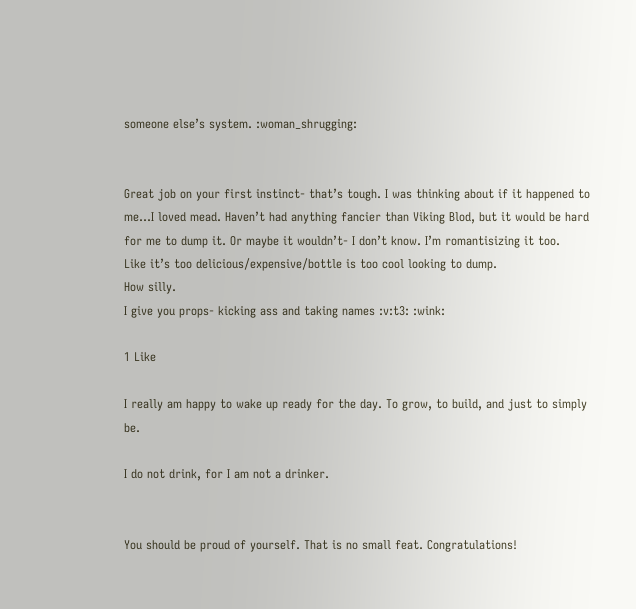someone else’s system. :woman_shrugging:


Great job on your first instinct- that’s tough. I was thinking about if it happened to me…I loved mead. Haven’t had anything fancier than Viking Blod, but it would be hard for me to dump it. Or maybe it wouldn’t- I don’t know. I’m romantisizing it too.
Like it’s too delicious/expensive/bottle is too cool looking to dump.
How silly.
I give you props- kicking ass and taking names :v:t3: :wink:

1 Like

I really am happy to wake up ready for the day. To grow, to build, and just to simply be.

I do not drink, for I am not a drinker.


You should be proud of yourself. That is no small feat. Congratulations!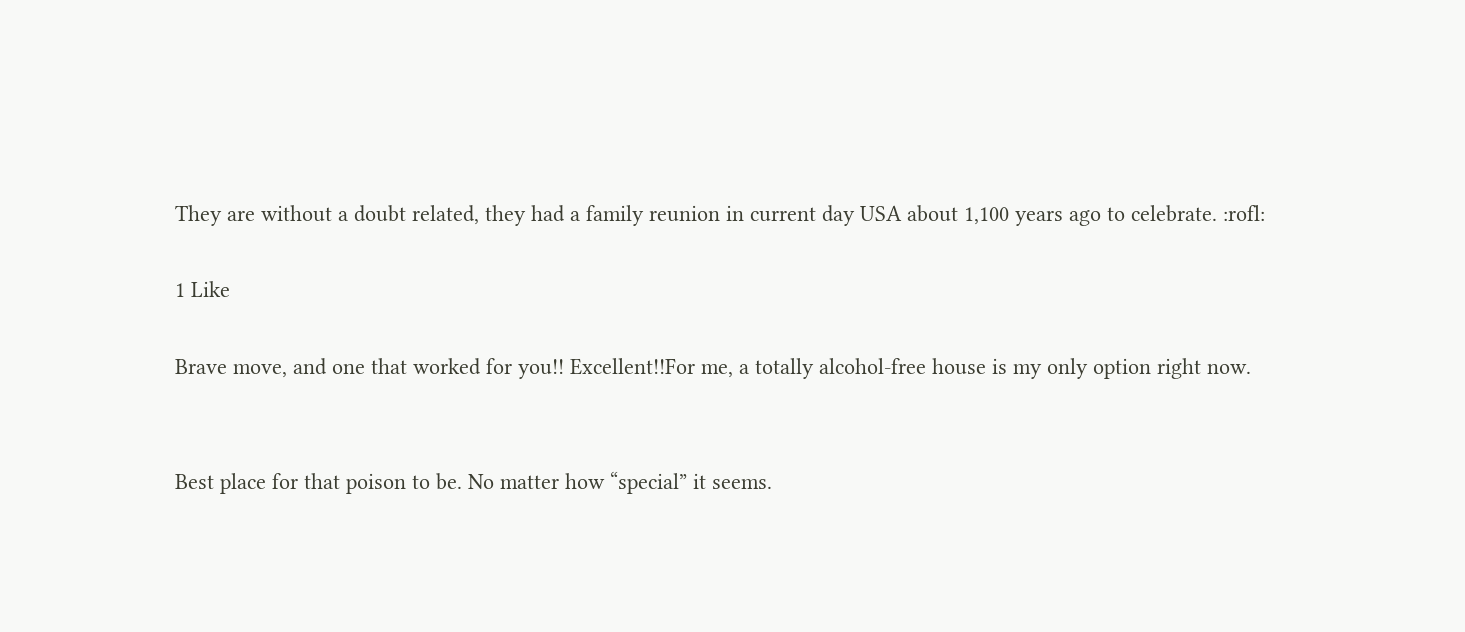They are without a doubt related, they had a family reunion in current day USA about 1,100 years ago to celebrate. :rofl:

1 Like

Brave move, and one that worked for you!! Excellent!!For me, a totally alcohol-free house is my only option right now.


Best place for that poison to be. No matter how “special” it seems.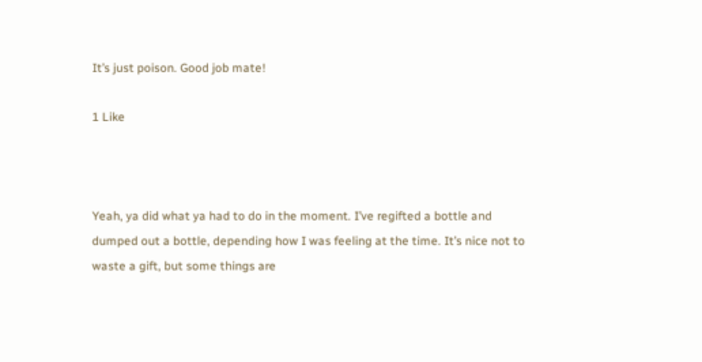It’s just poison. Good job mate!

1 Like



Yeah, ya did what ya had to do in the moment. I’ve regifted a bottle and dumped out a bottle, depending how I was feeling at the time. It’s nice not to waste a gift, but some things are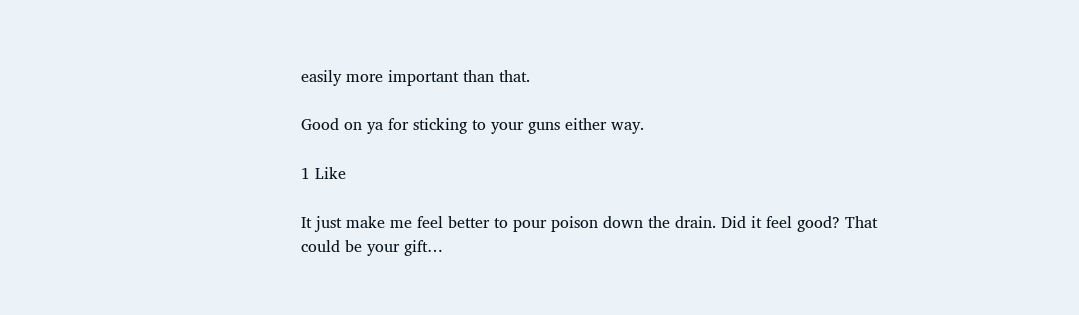easily more important than that.

Good on ya for sticking to your guns either way.

1 Like

It just make me feel better to pour poison down the drain. Did it feel good? That could be your gift…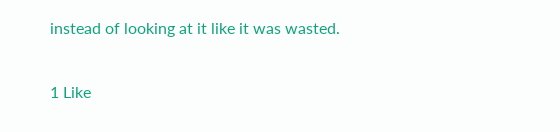instead of looking at it like it was wasted.

1 Like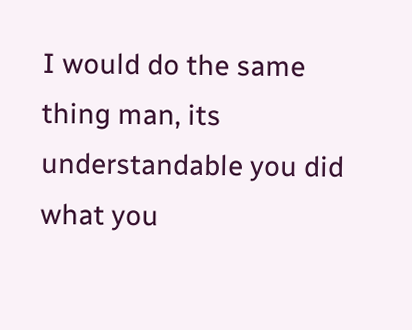I would do the same thing man, its understandable you did what you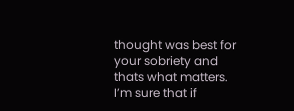thought was best for your sobriety and thats what matters. I’m sure that if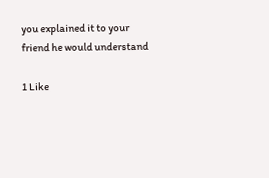you explained it to your friend he would understand

1 Like